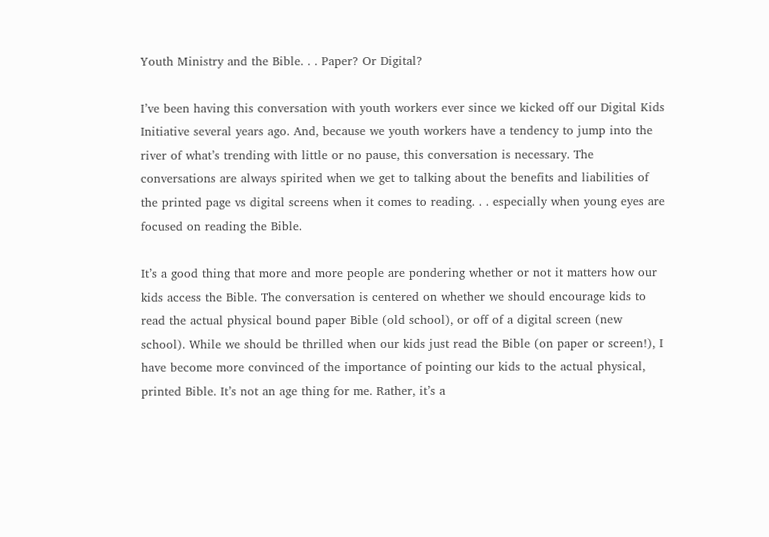Youth Ministry and the Bible. . . Paper? Or Digital?

I’ve been having this conversation with youth workers ever since we kicked off our Digital Kids Initiative several years ago. And, because we youth workers have a tendency to jump into the river of what’s trending with little or no pause, this conversation is necessary. The conversations are always spirited when we get to talking about the benefits and liabilities of the printed page vs digital screens when it comes to reading. . . especially when young eyes are focused on reading the Bible.

It’s a good thing that more and more people are pondering whether or not it matters how our kids access the Bible. The conversation is centered on whether we should encourage kids to read the actual physical bound paper Bible (old school), or off of a digital screen (new school). While we should be thrilled when our kids just read the Bible (on paper or screen!), I have become more convinced of the importance of pointing our kids to the actual physical, printed Bible. It’s not an age thing for me. Rather, it’s a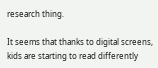research thing.

It seems that thanks to digital screens, kids are starting to read differently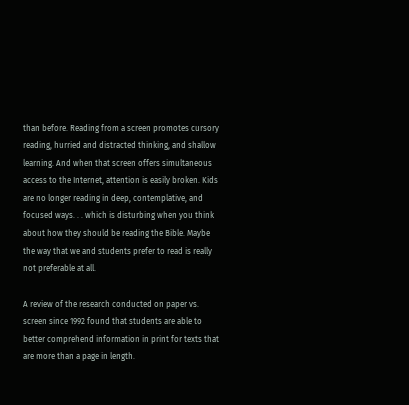than before. Reading from a screen promotes cursory reading, hurried and distracted thinking, and shallow learning. And when that screen offers simultaneous access to the Internet, attention is easily broken. Kids are no longer reading in deep, contemplative, and focused ways. . . which is disturbing when you think about how they should be reading the Bible. Maybe the way that we and students prefer to read is really not preferable at all.

A review of the research conducted on paper vs. screen since 1992 found that students are able to better comprehend information in print for texts that are more than a page in length.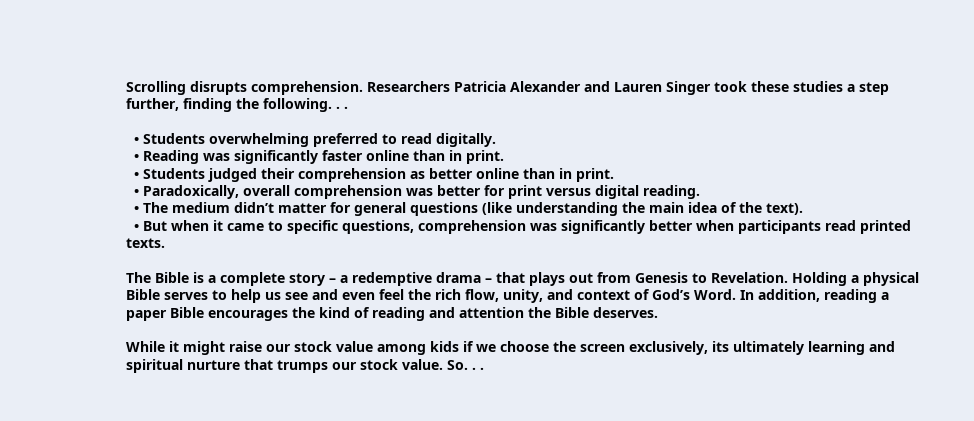Scrolling disrupts comprehension. Researchers Patricia Alexander and Lauren Singer took these studies a step further, finding the following. . .

  • Students overwhelming preferred to read digitally.
  • Reading was significantly faster online than in print.
  • Students judged their comprehension as better online than in print.
  • Paradoxically, overall comprehension was better for print versus digital reading.
  • The medium didn’t matter for general questions (like understanding the main idea of the text).
  • But when it came to specific questions, comprehension was significantly better when participants read printed texts.

The Bible is a complete story – a redemptive drama – that plays out from Genesis to Revelation. Holding a physical Bible serves to help us see and even feel the rich flow, unity, and context of God’s Word. In addition, reading a paper Bible encourages the kind of reading and attention the Bible deserves.

While it might raise our stock value among kids if we choose the screen exclusively, its ultimately learning and spiritual nurture that trumps our stock value. So. . .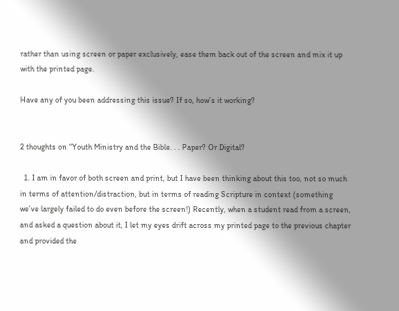rather than using screen or paper exclusively, ease them back out of the screen and mix it up with the printed page.

Have any of you been addressing this issue? If so, how’s it working?


2 thoughts on “Youth Ministry and the Bible. . . Paper? Or Digital?

  1. I am in favor of both screen and print, but I have been thinking about this too, not so much in terms of attention/distraction, but in terms of reading Scripture in context (something we’ve largely failed to do even before the screen!) Recently, when a student read from a screen, and asked a question about it, I let my eyes drift across my printed page to the previous chapter and provided the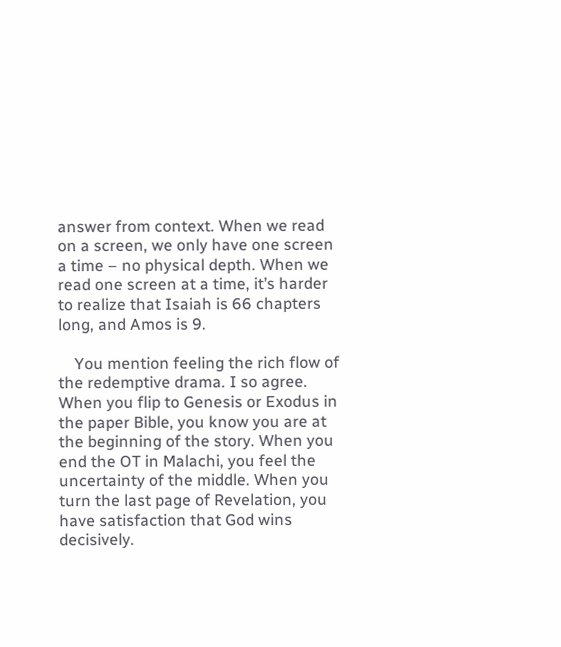answer from context. When we read on a screen, we only have one screen a time – no physical depth. When we read one screen at a time, it’s harder to realize that Isaiah is 66 chapters long, and Amos is 9.

    You mention feeling the rich flow of the redemptive drama. I so agree. When you flip to Genesis or Exodus in the paper Bible, you know you are at the beginning of the story. When you end the OT in Malachi, you feel the uncertainty of the middle. When you turn the last page of Revelation, you have satisfaction that God wins decisively.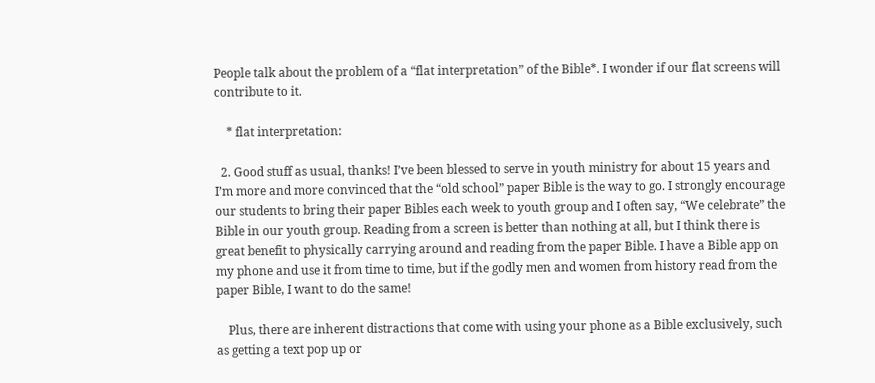People talk about the problem of a “flat interpretation” of the Bible*. I wonder if our flat screens will contribute to it.

    * flat interpretation:

  2. Good stuff as usual, thanks! I’ve been blessed to serve in youth ministry for about 15 years and I’m more and more convinced that the “old school” paper Bible is the way to go. I strongly encourage our students to bring their paper Bibles each week to youth group and I often say, “We celebrate” the Bible in our youth group. Reading from a screen is better than nothing at all, but I think there is great benefit to physically carrying around and reading from the paper Bible. I have a Bible app on my phone and use it from time to time, but if the godly men and women from history read from the paper Bible, I want to do the same!

    Plus, there are inherent distractions that come with using your phone as a Bible exclusively, such as getting a text pop up or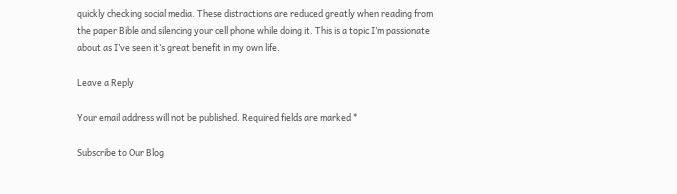quickly checking social media. These distractions are reduced greatly when reading from the paper Bible and silencing your cell phone while doing it. This is a topic I’m passionate about as I’ve seen it’s great benefit in my own life.

Leave a Reply

Your email address will not be published. Required fields are marked *

Subscribe to Our Blog